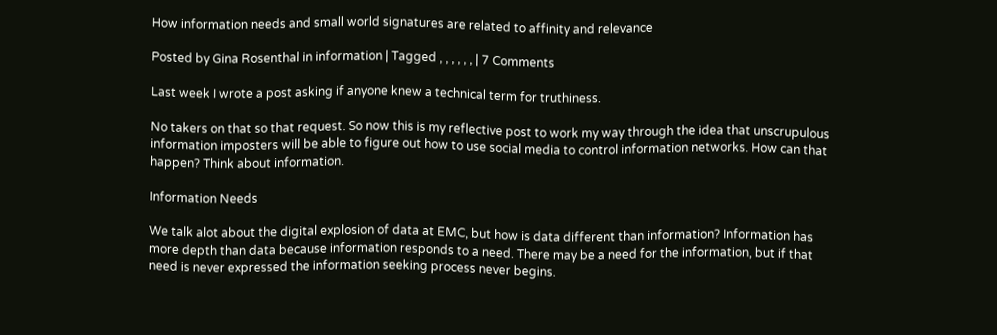How information needs and small world signatures are related to affinity and relevance

Posted by Gina Rosenthal in information | Tagged , , , , , , | 7 Comments

Last week I wrote a post asking if anyone knew a technical term for truthiness.

No takers on that so that request. So now this is my reflective post to work my way through the idea that unscrupulous information imposters will be able to figure out how to use social media to control information networks. How can that happen? Think about information.

Information Needs

We talk alot about the digital explosion of data at EMC, but how is data different than information? Information has more depth than data because information responds to a need. There may be a need for the information, but if that need is never expressed the information seeking process never begins.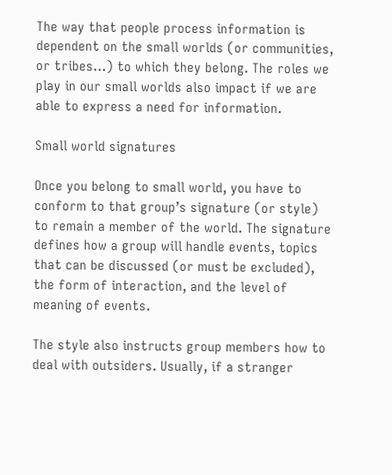The way that people process information is dependent on the small worlds (or communities, or tribes…) to which they belong. The roles we play in our small worlds also impact if we are able to express a need for information.

Small world signatures

Once you belong to small world, you have to conform to that group’s signature (or style) to remain a member of the world. The signature defines how a group will handle events, topics that can be discussed (or must be excluded), the form of interaction, and the level of meaning of events.

The style also instructs group members how to deal with outsiders. Usually, if a stranger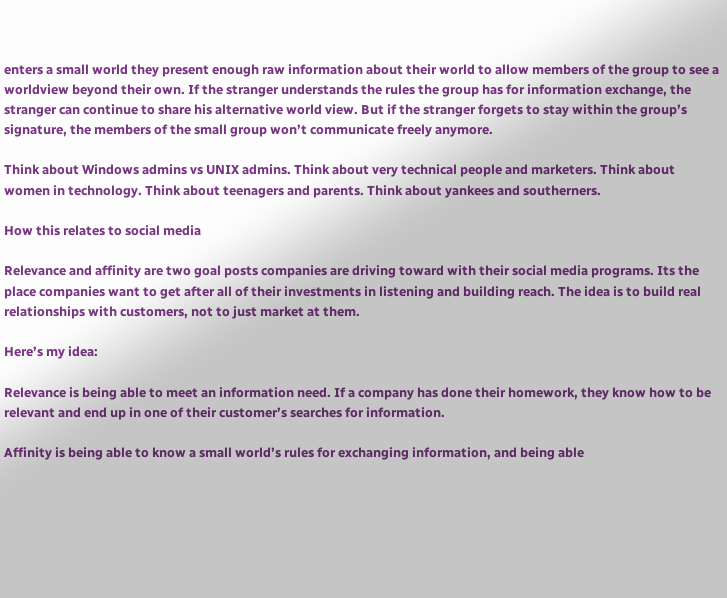enters a small world they present enough raw information about their world to allow members of the group to see a worldview beyond their own. If the stranger understands the rules the group has for information exchange, the stranger can continue to share his alternative world view. But if the stranger forgets to stay within the group’s signature, the members of the small group won’t communicate freely anymore.

Think about Windows admins vs UNIX admins. Think about very technical people and marketers. Think about women in technology. Think about teenagers and parents. Think about yankees and southerners.

How this relates to social media

Relevance and affinity are two goal posts companies are driving toward with their social media programs. Its the place companies want to get after all of their investments in listening and building reach. The idea is to build real relationships with customers, not to just market at them.

Here’s my idea:

Relevance is being able to meet an information need. If a company has done their homework, they know how to be relevant and end up in one of their customer’s searches for information.

Affinity is being able to know a small world’s rules for exchanging information, and being able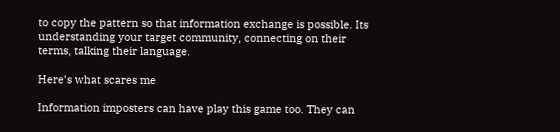to copy the pattern so that information exchange is possible. Its understanding your target community, connecting on their terms, talking their language.

Here’s what scares me

Information imposters can have play this game too. They can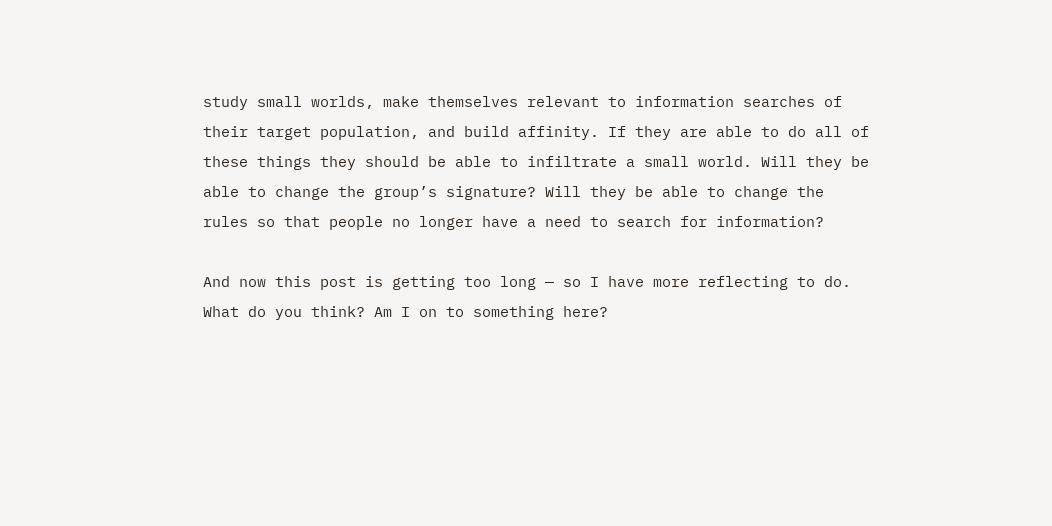study small worlds, make themselves relevant to information searches of their target population, and build affinity. If they are able to do all of these things they should be able to infiltrate a small world. Will they be able to change the group’s signature? Will they be able to change the rules so that people no longer have a need to search for information?

And now this post is getting too long — so I have more reflecting to do. What do you think? Am I on to something here?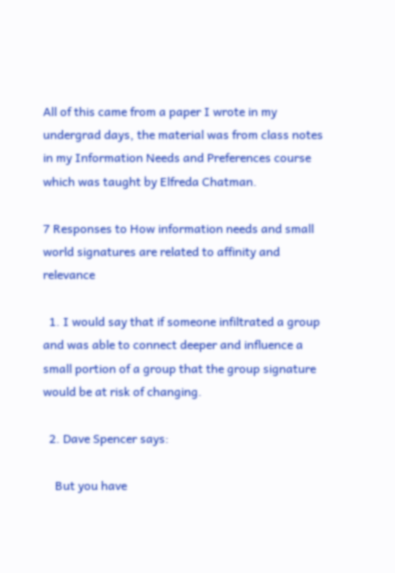All of this came from a paper I wrote in my undergrad days, the material was from class notes in my Information Needs and Preferences course which was taught by Elfreda Chatman.

7 Responses to How information needs and small world signatures are related to affinity and relevance

  1. I would say that if someone infiltrated a group and was able to connect deeper and influence a small portion of a group that the group signature would be at risk of changing.

  2. Dave Spencer says:

    But you have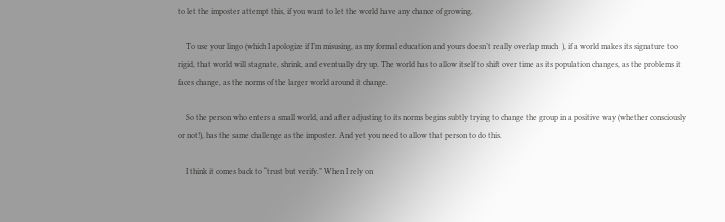to let the imposter attempt this, if you want to let the world have any chance of growing.

    To use your lingo (which I apologize if I’m misusing, as my formal education and yours doesn’t really overlap much  ), if a world makes its signature too rigid, that world will stagnate, shrink, and eventually dry up. The world has to allow itself to shift over time as its population changes, as the problems it faces change, as the norms of the larger world around it change.

    So the person who enters a small world, and after adjusting to its norms begins subtly trying to change the group in a positive way (whether consciously or not!), has the same challenge as the imposter. And yet you need to allow that person to do this.

    I think it comes back to “trust but verify.” When I rely on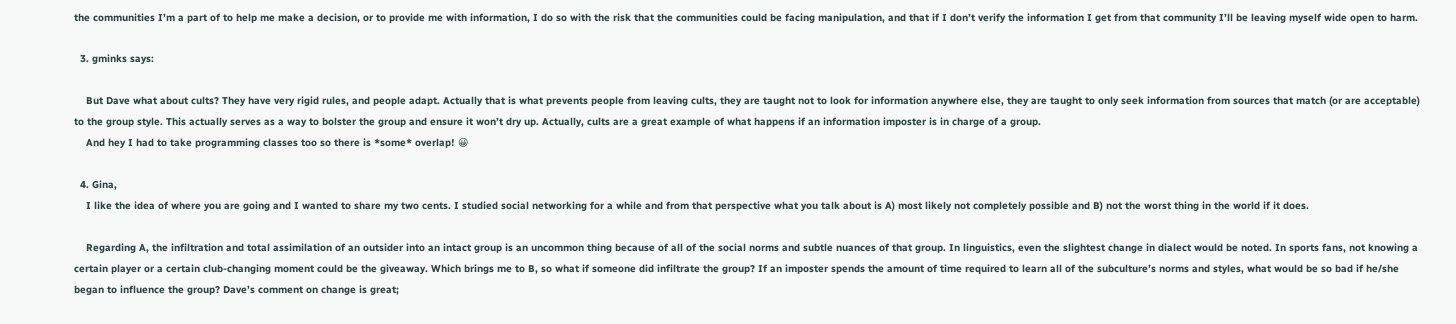the communities I’m a part of to help me make a decision, or to provide me with information, I do so with the risk that the communities could be facing manipulation, and that if I don’t verify the information I get from that community I’ll be leaving myself wide open to harm.

  3. gminks says:

    But Dave what about cults? They have very rigid rules, and people adapt. Actually that is what prevents people from leaving cults, they are taught not to look for information anywhere else, they are taught to only seek information from sources that match (or are acceptable) to the group style. This actually serves as a way to bolster the group and ensure it won’t dry up. Actually, cults are a great example of what happens if an information imposter is in charge of a group.
    And hey I had to take programming classes too so there is *some* overlap! 😀

  4. Gina,
    I like the idea of where you are going and I wanted to share my two cents. I studied social networking for a while and from that perspective what you talk about is A) most likely not completely possible and B) not the worst thing in the world if it does.

    Regarding A, the infiltration and total assimilation of an outsider into an intact group is an uncommon thing because of all of the social norms and subtle nuances of that group. In linguistics, even the slightest change in dialect would be noted. In sports fans, not knowing a certain player or a certain club-changing moment could be the giveaway. Which brings me to B, so what if someone did infiltrate the group? If an imposter spends the amount of time required to learn all of the subculture’s norms and styles, what would be so bad if he/she began to influence the group? Dave’s comment on change is great;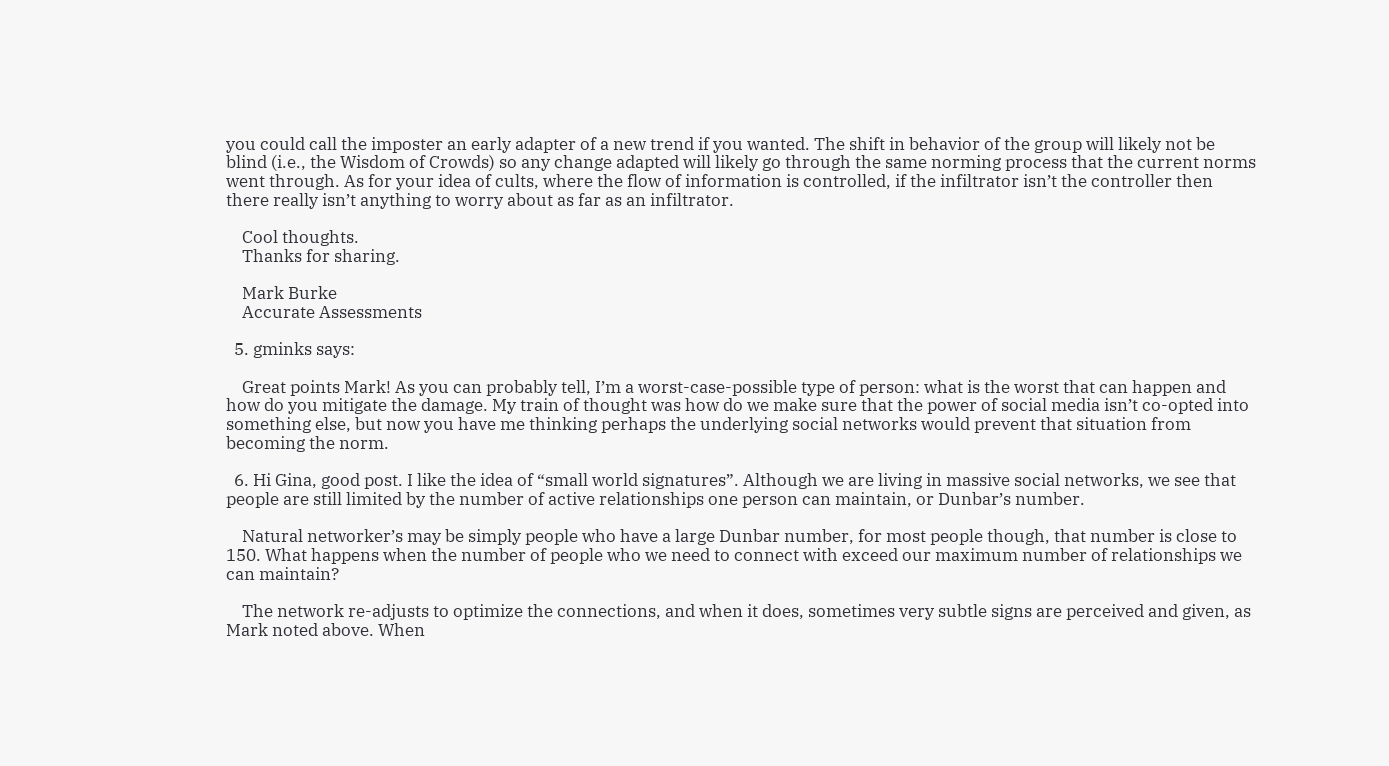you could call the imposter an early adapter of a new trend if you wanted. The shift in behavior of the group will likely not be blind (i.e., the Wisdom of Crowds) so any change adapted will likely go through the same norming process that the current norms went through. As for your idea of cults, where the flow of information is controlled, if the infiltrator isn’t the controller then there really isn’t anything to worry about as far as an infiltrator.

    Cool thoughts.
    Thanks for sharing.

    Mark Burke
    Accurate Assessments

  5. gminks says:

    Great points Mark! As you can probably tell, I’m a worst-case-possible type of person: what is the worst that can happen and how do you mitigate the damage. My train of thought was how do we make sure that the power of social media isn’t co-opted into something else, but now you have me thinking perhaps the underlying social networks would prevent that situation from becoming the norm.

  6. Hi Gina, good post. I like the idea of “small world signatures”. Although we are living in massive social networks, we see that people are still limited by the number of active relationships one person can maintain, or Dunbar’s number.

    Natural networker’s may be simply people who have a large Dunbar number, for most people though, that number is close to 150. What happens when the number of people who we need to connect with exceed our maximum number of relationships we can maintain?

    The network re-adjusts to optimize the connections, and when it does, sometimes very subtle signs are perceived and given, as Mark noted above. When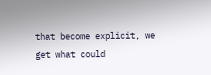that become explicit, we get what could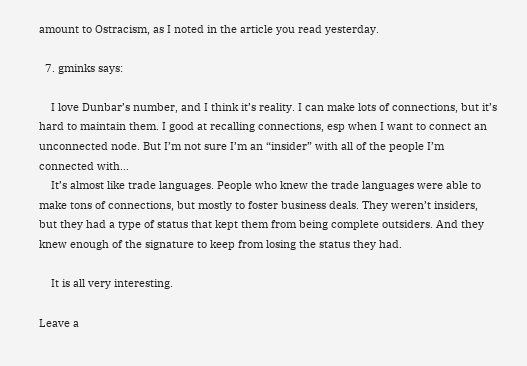amount to Ostracism, as I noted in the article you read yesterday.

  7. gminks says:

    I love Dunbar’s number, and I think it’s reality. I can make lots of connections, but it’s hard to maintain them. I good at recalling connections, esp when I want to connect an unconnected node. But I’m not sure I’m an “insider” with all of the people I’m connected with…
    It’s almost like trade languages. People who knew the trade languages were able to make tons of connections, but mostly to foster business deals. They weren’t insiders, but they had a type of status that kept them from being complete outsiders. And they knew enough of the signature to keep from losing the status they had.

    It is all very interesting.

Leave a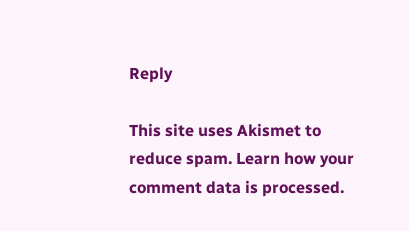Reply

This site uses Akismet to reduce spam. Learn how your comment data is processed.